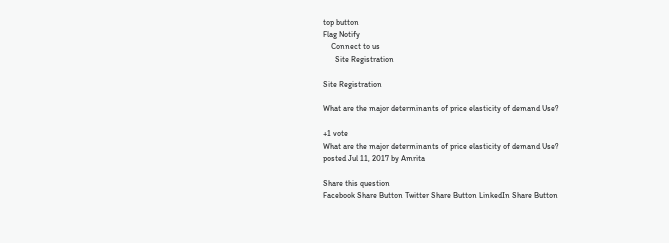top button
Flag Notify
    Connect to us
      Site Registration

Site Registration

What are the major determinants of price elasticity of demand Use?

+1 vote
What are the major determinants of price elasticity of demand Use?
posted Jul 11, 2017 by Amrita

Share this question
Facebook Share Button Twitter Share Button LinkedIn Share Button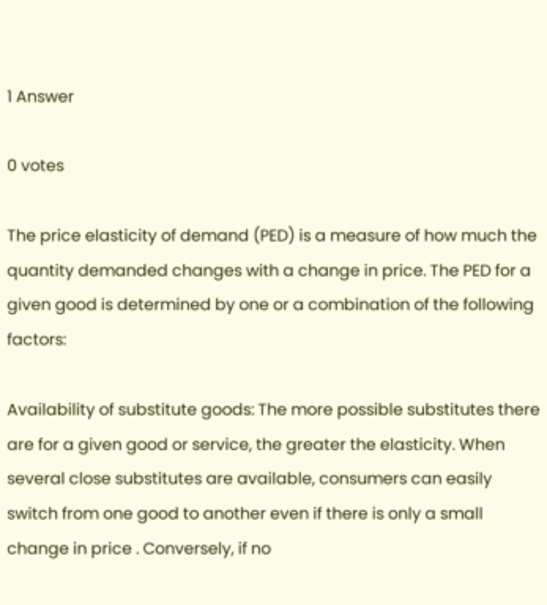1 Answer

0 votes

The price elasticity of demand (PED) is a measure of how much the quantity demanded changes with a change in price. The PED for a given good is determined by one or a combination of the following factors:

Availability of substitute goods: The more possible substitutes there are for a given good or service, the greater the elasticity. When several close substitutes are available, consumers can easily switch from one good to another even if there is only a small change in price . Conversely, if no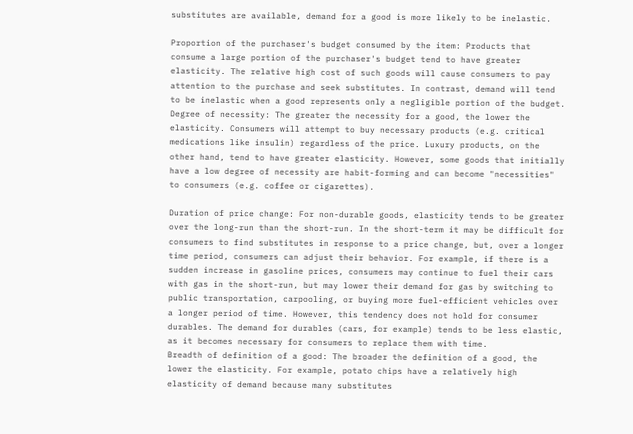substitutes are available, demand for a good is more likely to be inelastic.

Proportion of the purchaser's budget consumed by the item: Products that consume a large portion of the purchaser's budget tend to have greater elasticity. The relative high cost of such goods will cause consumers to pay attention to the purchase and seek substitutes. In contrast, demand will tend to be inelastic when a good represents only a negligible portion of the budget.
Degree of necessity: The greater the necessity for a good, the lower the elasticity. Consumers will attempt to buy necessary products (e.g. critical medications like insulin) regardless of the price. Luxury products, on the other hand, tend to have greater elasticity. However, some goods that initially have a low degree of necessity are habit-forming and can become "necessities" to consumers (e.g. coffee or cigarettes).

Duration of price change: For non-durable goods, elasticity tends to be greater over the long-run than the short-run. In the short-term it may be difficult for consumers to find substitutes in response to a price change, but, over a longer time period, consumers can adjust their behavior. For example, if there is a sudden increase in gasoline prices, consumers may continue to fuel their cars with gas in the short-run, but may lower their demand for gas by switching to public transportation, carpooling, or buying more fuel-efficient vehicles over a longer period of time. However, this tendency does not hold for consumer durables. The demand for durables (cars, for example) tends to be less elastic, as it becomes necessary for consumers to replace them with time.
Breadth of definition of a good: The broader the definition of a good, the lower the elasticity. For example, potato chips have a relatively high elasticity of demand because many substitutes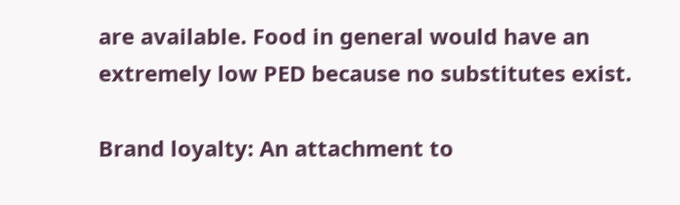are available. Food in general would have an extremely low PED because no substitutes exist.

Brand loyalty: An attachment to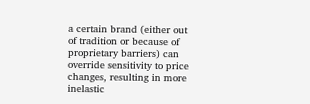a certain brand (either out of tradition or because of proprietary barriers) can override sensitivity to price changes, resulting in more inelastic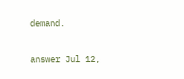demand.

answer Jul 12,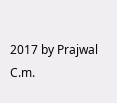2017 by Prajwal C.m.